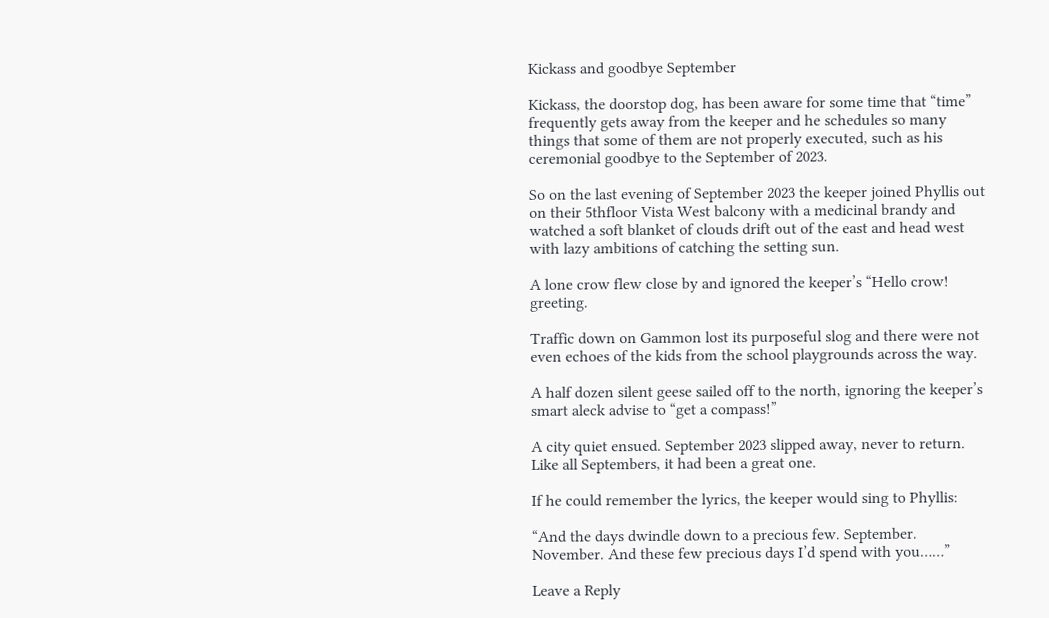Kickass and goodbye September

Kickass, the doorstop dog, has been aware for some time that “time” frequently gets away from the keeper and he schedules so many things that some of them are not properly executed, such as his ceremonial goodbye to the September of 2023.

So on the last evening of September 2023 the keeper joined Phyllis out on their 5thfloor Vista West balcony with a medicinal brandy and watched a soft blanket of clouds drift out of the east and head west with lazy ambitions of catching the setting sun.

A lone crow flew close by and ignored the keeper’s “Hello crow! greeting.

Traffic down on Gammon lost its purposeful slog and there were not even echoes of the kids from the school playgrounds across the way.

A half dozen silent geese sailed off to the north, ignoring the keeper’s smart aleck advise to “get a compass!”

A city quiet ensued. September 2023 slipped away, never to return.        Like all Septembers, it had been a great one.

If he could remember the lyrics, the keeper would sing to Phyllis:

“And the days dwindle down to a precious few. September. November. And these few precious days I’d spend with you……”

Leave a Reply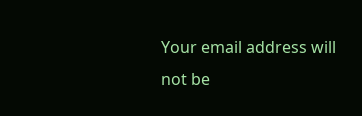Your email address will not be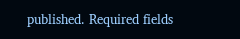published. Required fields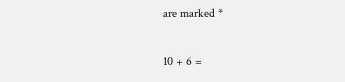are marked *

10 + 6 =